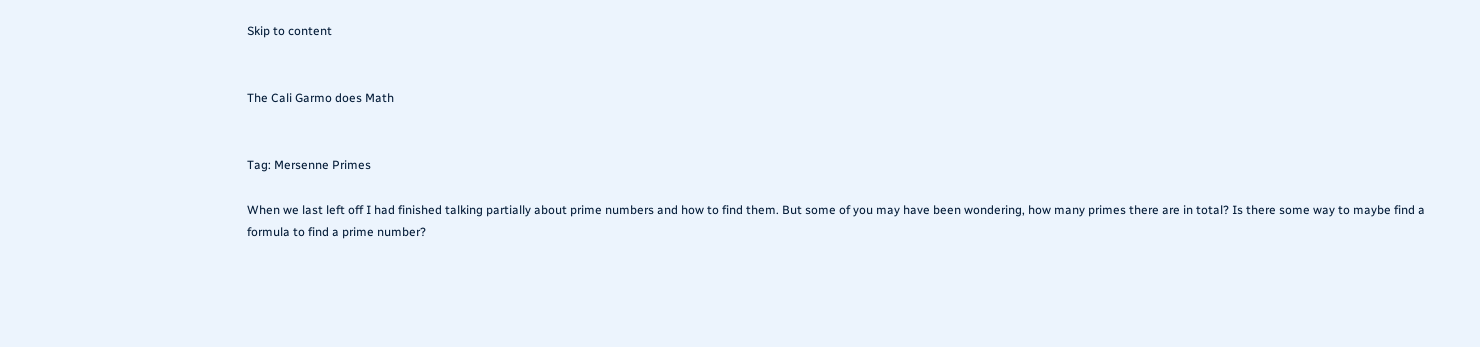Skip to content


The Cali Garmo does Math


Tag: Mersenne Primes

When we last left off I had finished talking partially about prime numbers and how to find them. But some of you may have been wondering, how many primes there are in total? Is there some way to maybe find a formula to find a prime number?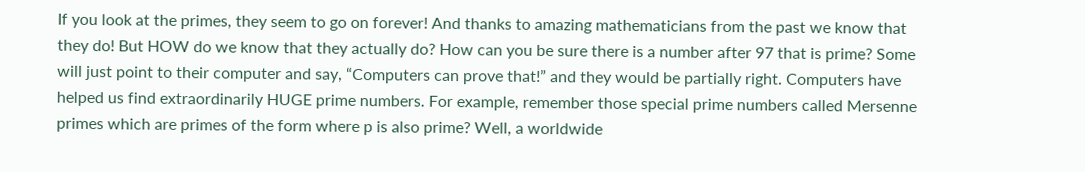If you look at the primes, they seem to go on forever! And thanks to amazing mathematicians from the past we know that they do! But HOW do we know that they actually do? How can you be sure there is a number after 97 that is prime? Some will just point to their computer and say, “Computers can prove that!” and they would be partially right. Computers have helped us find extraordinarily HUGE prime numbers. For example, remember those special prime numbers called Mersenne primes which are primes of the form where p is also prime? Well, a worldwide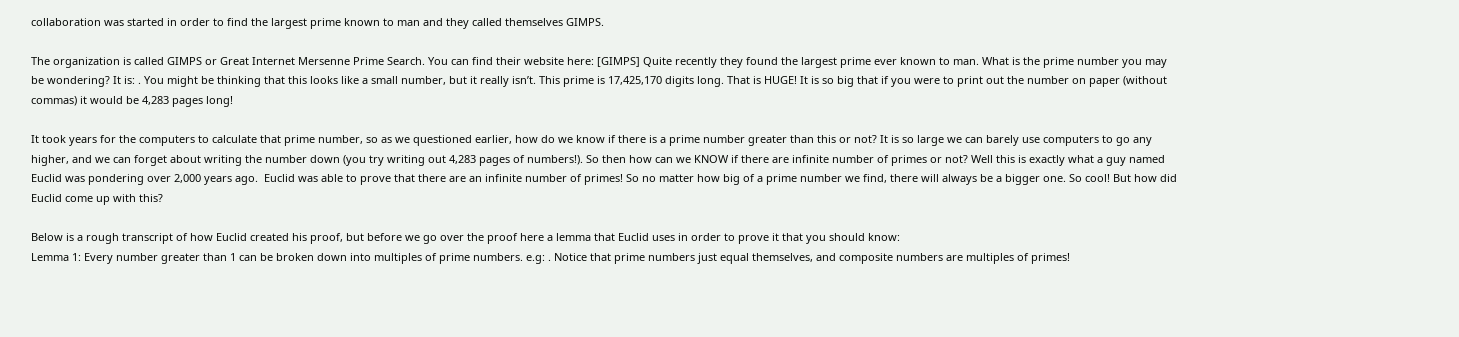collaboration was started in order to find the largest prime known to man and they called themselves GIMPS.

The organization is called GIMPS or Great Internet Mersenne Prime Search. You can find their website here: [GIMPS] Quite recently they found the largest prime ever known to man. What is the prime number you may be wondering? It is: . You might be thinking that this looks like a small number, but it really isn’t. This prime is 17,425,170 digits long. That is HUGE! It is so big that if you were to print out the number on paper (without commas) it would be 4,283 pages long!

It took years for the computers to calculate that prime number, so as we questioned earlier, how do we know if there is a prime number greater than this or not? It is so large we can barely use computers to go any higher, and we can forget about writing the number down (you try writing out 4,283 pages of numbers!). So then how can we KNOW if there are infinite number of primes or not? Well this is exactly what a guy named Euclid was pondering over 2,000 years ago.  Euclid was able to prove that there are an infinite number of primes! So no matter how big of a prime number we find, there will always be a bigger one. So cool! But how did Euclid come up with this?

Below is a rough transcript of how Euclid created his proof, but before we go over the proof here a lemma that Euclid uses in order to prove it that you should know:
Lemma 1: Every number greater than 1 can be broken down into multiples of prime numbers. e.g: . Notice that prime numbers just equal themselves, and composite numbers are multiples of primes!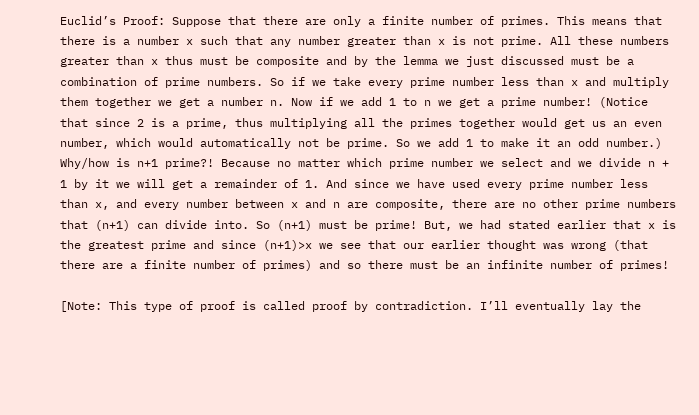Euclid’s Proof: Suppose that there are only a finite number of primes. This means that there is a number x such that any number greater than x is not prime. All these numbers greater than x thus must be composite and by the lemma we just discussed must be a combination of prime numbers. So if we take every prime number less than x and multiply them together we get a number n. Now if we add 1 to n we get a prime number! (Notice that since 2 is a prime, thus multiplying all the primes together would get us an even number, which would automatically not be prime. So we add 1 to make it an odd number.) Why/how is n+1 prime?! Because no matter which prime number we select and we divide n + 1 by it we will get a remainder of 1. And since we have used every prime number less than x, and every number between x and n are composite, there are no other prime numbers that (n+1) can divide into. So (n+1) must be prime! But, we had stated earlier that x is the greatest prime and since (n+1)>x we see that our earlier thought was wrong (that there are a finite number of primes) and so there must be an infinite number of primes!

[Note: This type of proof is called proof by contradiction. I’ll eventually lay the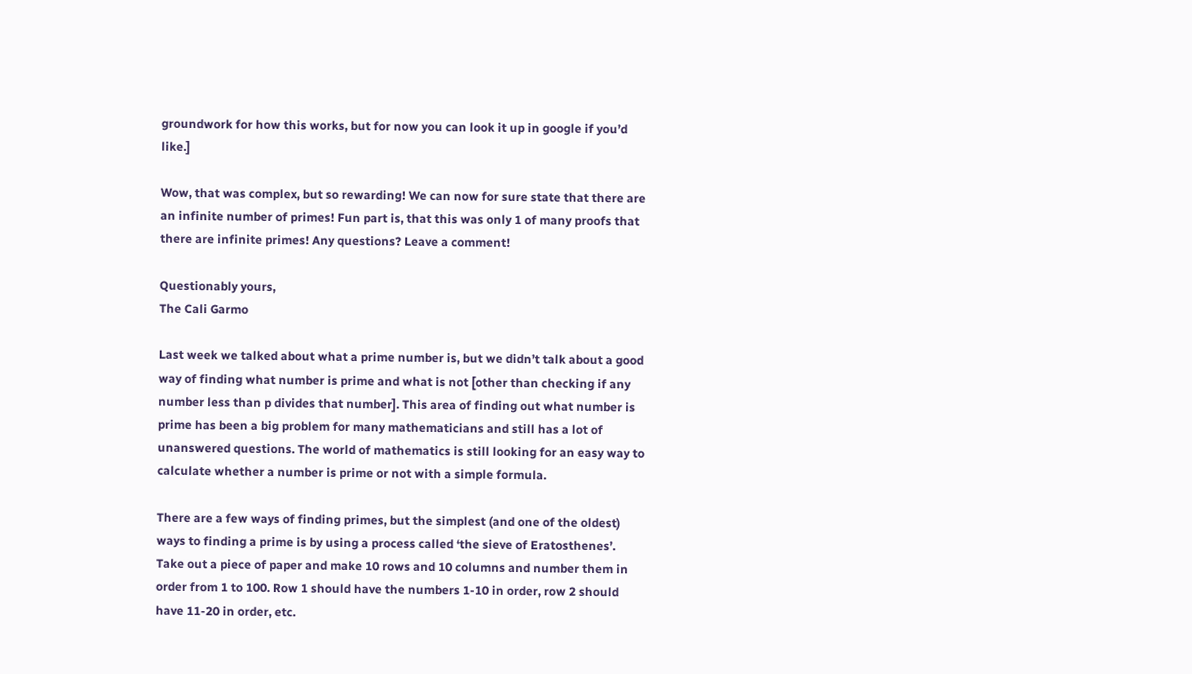groundwork for how this works, but for now you can look it up in google if you’d like.]

Wow, that was complex, but so rewarding! We can now for sure state that there are an infinite number of primes! Fun part is, that this was only 1 of many proofs that there are infinite primes! Any questions? Leave a comment!

Questionably yours,
The Cali Garmo

Last week we talked about what a prime number is, but we didn’t talk about a good way of finding what number is prime and what is not [other than checking if any number less than p divides that number]. This area of finding out what number is prime has been a big problem for many mathematicians and still has a lot of unanswered questions. The world of mathematics is still looking for an easy way to calculate whether a number is prime or not with a simple formula.

There are a few ways of finding primes, but the simplest (and one of the oldest) ways to finding a prime is by using a process called ‘the sieve of Eratosthenes’. Take out a piece of paper and make 10 rows and 10 columns and number them in order from 1 to 100. Row 1 should have the numbers 1-10 in order, row 2 should have 11-20 in order, etc.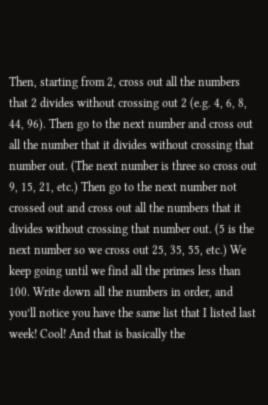Then, starting from 2, cross out all the numbers that 2 divides without crossing out 2 (e.g. 4, 6, 8, 44, 96). Then go to the next number and cross out all the number that it divides without crossing that number out. (The next number is three so cross out 9, 15, 21, etc.) Then go to the next number not crossed out and cross out all the numbers that it divides without crossing that number out. (5 is the next number so we cross out 25, 35, 55, etc.) We keep going until we find all the primes less than 100. Write down all the numbers in order, and you’ll notice you have the same list that I listed last week! Cool! And that is basically the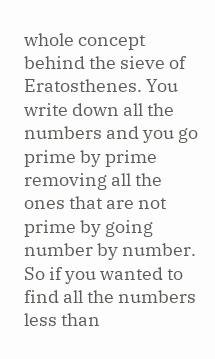whole concept behind the sieve of Eratosthenes. You write down all the numbers and you go prime by prime removing all the ones that are not prime by going number by number. So if you wanted to find all the numbers less than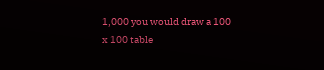1,000 you would draw a 100 x 100 table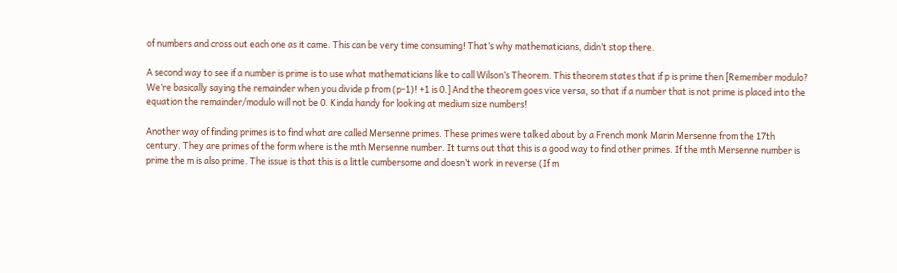of numbers and cross out each one as it came. This can be very time consuming! That’s why mathematicians, didn’t stop there.

A second way to see if a number is prime is to use what mathematicians like to call Wilson’s Theorem. This theorem states that if p is prime then [Remember modulo? We’re basically saying the remainder when you divide p from (p-1)! +1 is 0.] And the theorem goes vice versa, so that if a number that is not prime is placed into the equation the remainder/modulo will not be 0. Kinda handy for looking at medium size numbers!

Another way of finding primes is to find what are called Mersenne primes. These primes were talked about by a French monk Marin Mersenne from the 17th century. They are primes of the form where is the mth Mersenne number. It turns out that this is a good way to find other primes. If the mth Mersenne number is prime the m is also prime. The issue is that this is a little cumbersome and doesn’t work in reverse (If m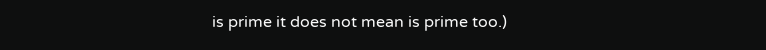is prime it does not mean is prime too.)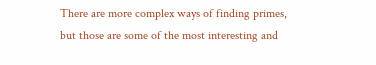There are more complex ways of finding primes, but those are some of the most interesting and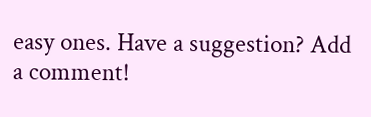easy ones. Have a suggestion? Add a comment!